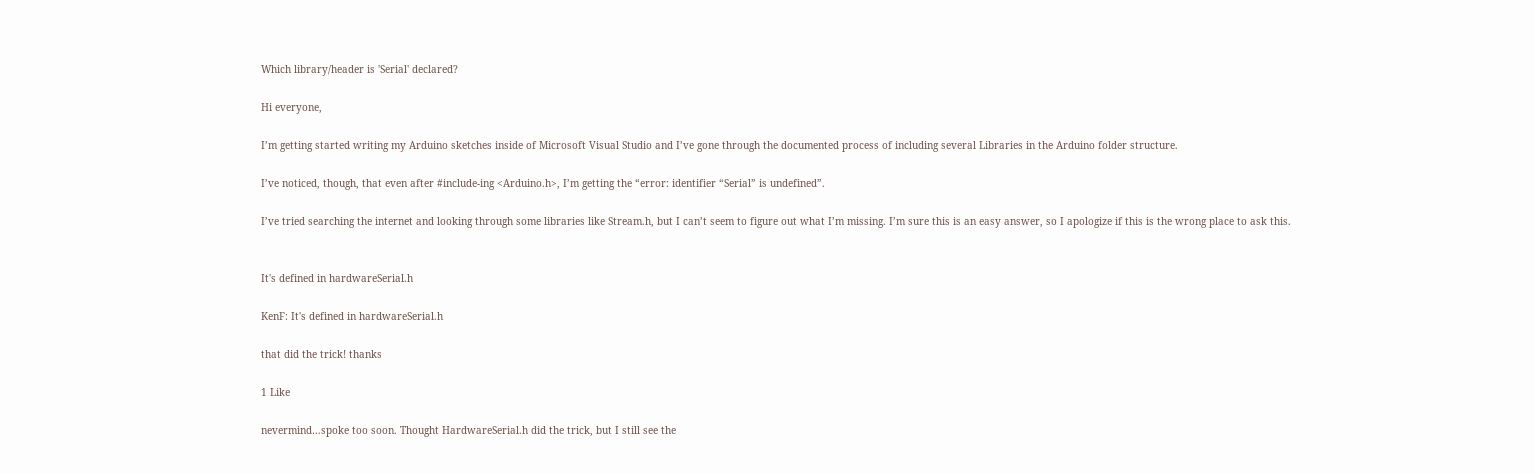Which library/header is 'Serial' declared?

Hi everyone,

I’m getting started writing my Arduino sketches inside of Microsoft Visual Studio and I’ve gone through the documented process of including several Libraries in the Arduino folder structure.

I’ve noticed, though, that even after #include-ing <Arduino.h>, I’m getting the “error: identifier “Serial” is undefined”.

I’ve tried searching the internet and looking through some libraries like Stream.h, but I can’t seem to figure out what I’m missing. I’m sure this is an easy answer, so I apologize if this is the wrong place to ask this.


It's defined in hardwareSerial.h

KenF: It's defined in hardwareSerial.h

that did the trick! thanks

1 Like

nevermind…spoke too soon. Thought HardwareSerial.h did the trick, but I still see the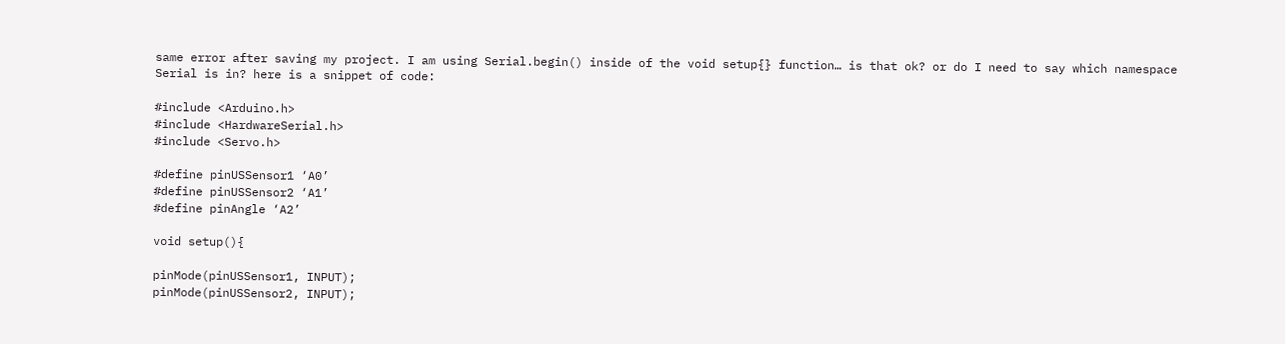same error after saving my project. I am using Serial.begin() inside of the void setup{} function… is that ok? or do I need to say which namespace Serial is in? here is a snippet of code:

#include <Arduino.h>
#include <HardwareSerial.h>
#include <Servo.h>

#define pinUSSensor1 ‘A0’
#define pinUSSensor2 ‘A1’
#define pinAngle ‘A2’

void setup(){

pinMode(pinUSSensor1, INPUT);
pinMode(pinUSSensor2, INPUT);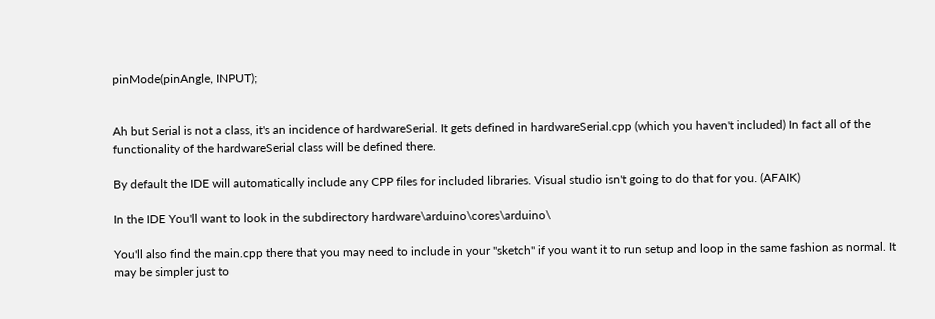pinMode(pinAngle, INPUT);


Ah but Serial is not a class, it's an incidence of hardwareSerial. It gets defined in hardwareSerial.cpp (which you haven't included) In fact all of the functionality of the hardwareSerial class will be defined there.

By default the IDE will automatically include any CPP files for included libraries. Visual studio isn't going to do that for you. (AFAIK)

In the IDE You'll want to look in the subdirectory hardware\arduino\cores\arduino\

You'll also find the main.cpp there that you may need to include in your "sketch" if you want it to run setup and loop in the same fashion as normal. It may be simpler just to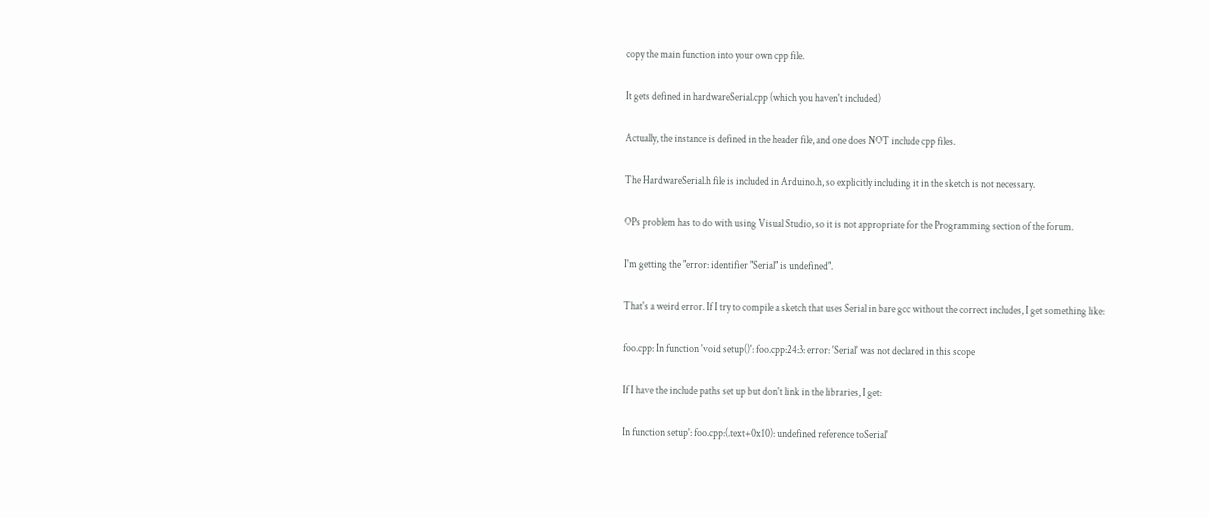copy the main function into your own cpp file.

It gets defined in hardwareSerial.cpp (which you haven't included)

Actually, the instance is defined in the header file, and one does NOT include cpp files.

The HardwareSerial.h file is included in Arduino.h, so explicitly including it in the sketch is not necessary.

OPs problem has to do with using Visual Studio, so it is not appropriate for the Programming section of the forum.

I'm getting the "error: identifier "Serial" is undefined".

That's a weird error. If I try to compile a sketch that uses Serial in bare gcc without the correct includes, I get something like:

foo.cpp: In function 'void setup()': foo.cpp:24:3: error: 'Serial' was not declared in this scope

If I have the include paths set up but don't link in the libraries, I get:

In function setup': foo.cpp:(.text+0x10): undefined reference toSerial'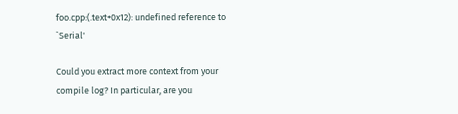foo.cpp:(.text+0x12): undefined reference to `Serial'

Could you extract more context from your compile log? In particular, are you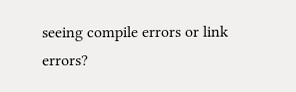seeing compile errors or link errors?